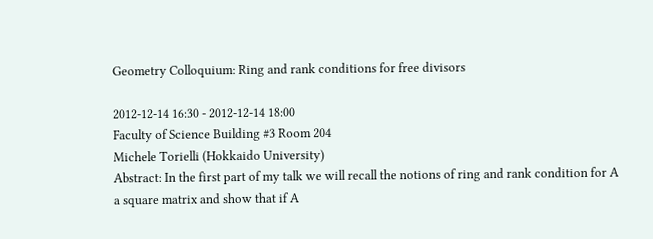Geometry Colloquium: Ring and rank conditions for free divisors

2012-12-14 16:30 - 2012-12-14 18:00
Faculty of Science Building #3 Room 204
Michele Torielli (Hokkaido University)
Abstract: In the first part of my talk we will recall the notions of ring and rank condition for A a square matrix and show that if A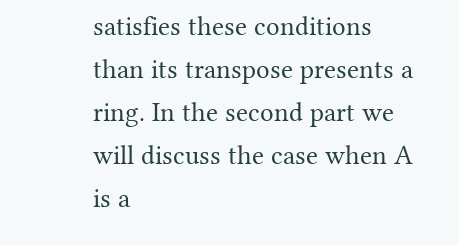satisfies these conditions than its transpose presents a ring. In the second part we will discuss the case when A is a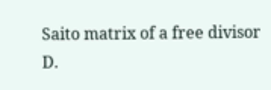Saito matrix of a free divisor D.